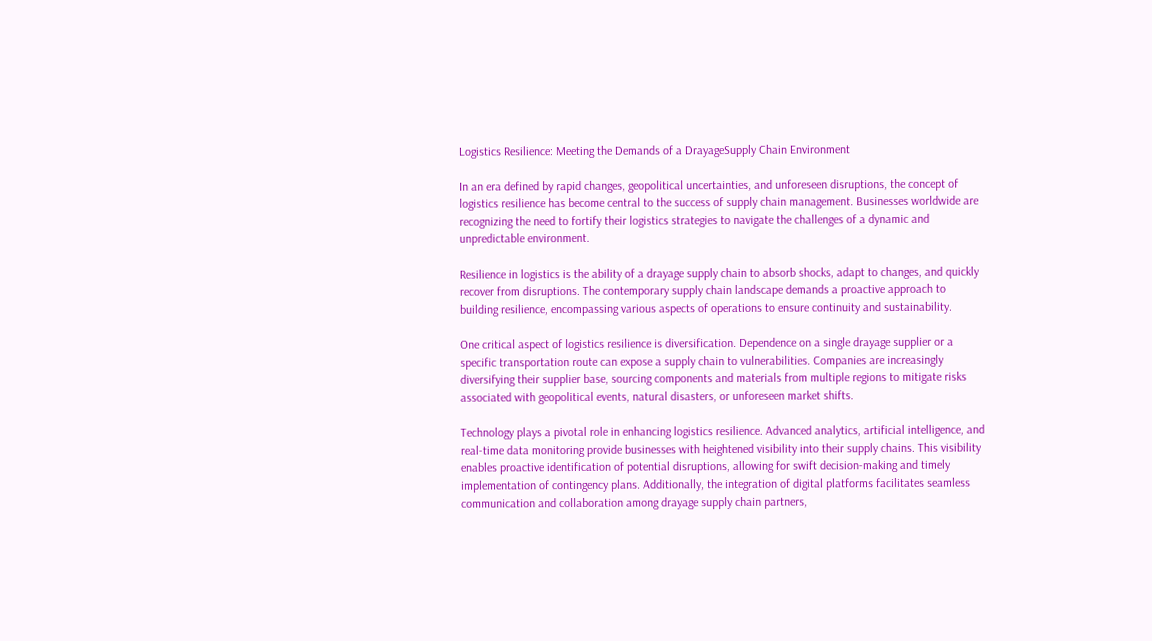Logistics Resilience: Meeting the Demands of a DrayageSupply Chain Environment

In an era defined by rapid changes, geopolitical uncertainties, and unforeseen disruptions, the concept of logistics resilience has become central to the success of supply chain management. Businesses worldwide are recognizing the need to fortify their logistics strategies to navigate the challenges of a dynamic and unpredictable environment.

Resilience in logistics is the ability of a drayage supply chain to absorb shocks, adapt to changes, and quickly recover from disruptions. The contemporary supply chain landscape demands a proactive approach to building resilience, encompassing various aspects of operations to ensure continuity and sustainability.

One critical aspect of logistics resilience is diversification. Dependence on a single drayage supplier or a specific transportation route can expose a supply chain to vulnerabilities. Companies are increasingly diversifying their supplier base, sourcing components and materials from multiple regions to mitigate risks associated with geopolitical events, natural disasters, or unforeseen market shifts.

Technology plays a pivotal role in enhancing logistics resilience. Advanced analytics, artificial intelligence, and real-time data monitoring provide businesses with heightened visibility into their supply chains. This visibility enables proactive identification of potential disruptions, allowing for swift decision-making and timely implementation of contingency plans. Additionally, the integration of digital platforms facilitates seamless communication and collaboration among drayage supply chain partners,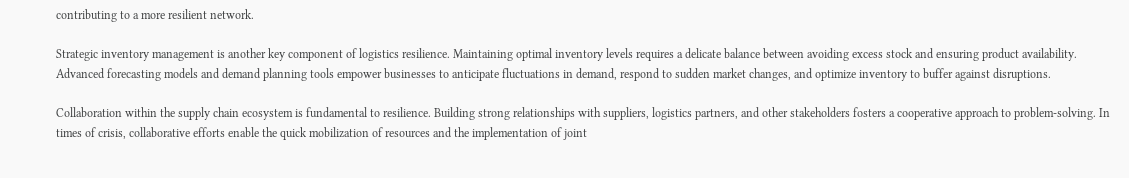contributing to a more resilient network.

Strategic inventory management is another key component of logistics resilience. Maintaining optimal inventory levels requires a delicate balance between avoiding excess stock and ensuring product availability. Advanced forecasting models and demand planning tools empower businesses to anticipate fluctuations in demand, respond to sudden market changes, and optimize inventory to buffer against disruptions.

Collaboration within the supply chain ecosystem is fundamental to resilience. Building strong relationships with suppliers, logistics partners, and other stakeholders fosters a cooperative approach to problem-solving. In times of crisis, collaborative efforts enable the quick mobilization of resources and the implementation of joint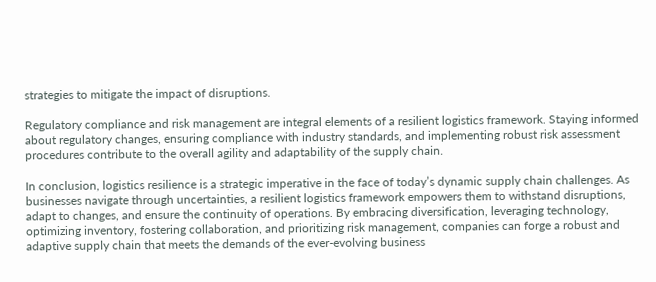strategies to mitigate the impact of disruptions.

Regulatory compliance and risk management are integral elements of a resilient logistics framework. Staying informed about regulatory changes, ensuring compliance with industry standards, and implementing robust risk assessment procedures contribute to the overall agility and adaptability of the supply chain.

In conclusion, logistics resilience is a strategic imperative in the face of today’s dynamic supply chain challenges. As businesses navigate through uncertainties, a resilient logistics framework empowers them to withstand disruptions, adapt to changes, and ensure the continuity of operations. By embracing diversification, leveraging technology, optimizing inventory, fostering collaboration, and prioritizing risk management, companies can forge a robust and adaptive supply chain that meets the demands of the ever-evolving business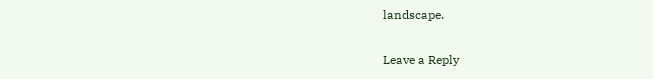landscape.

Leave a Reply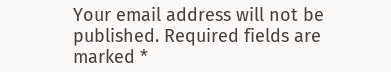Your email address will not be published. Required fields are marked *